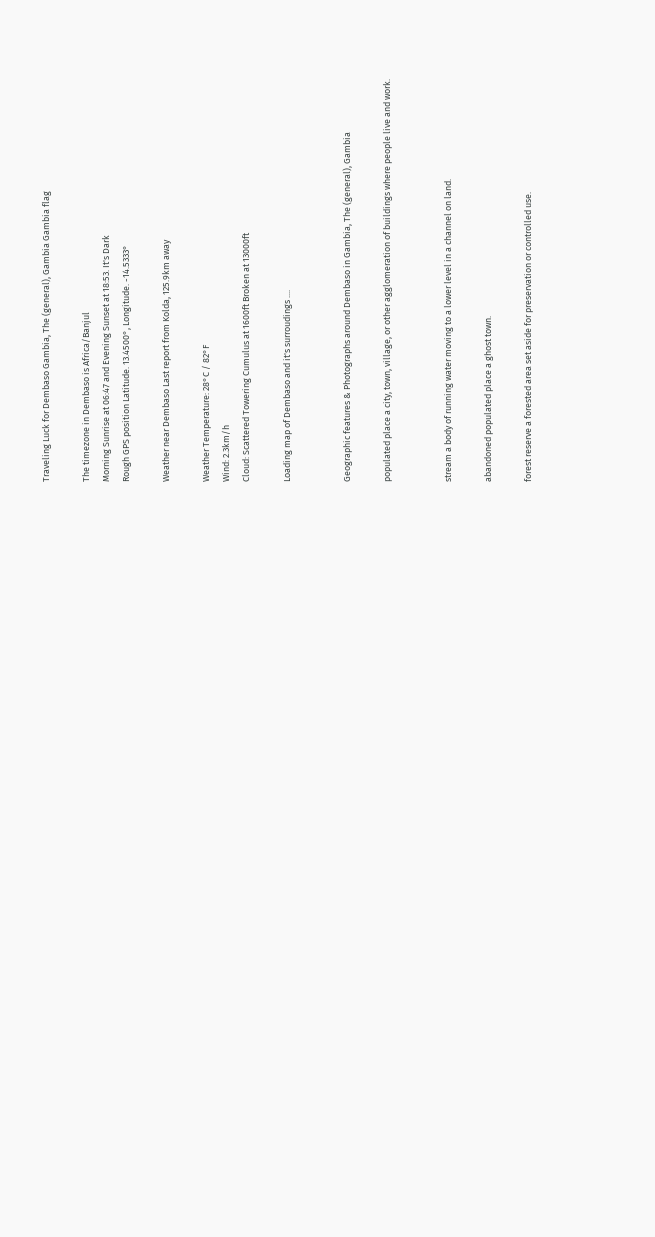Traveling Luck for Dembaso Gambia, The (general), Gambia Gambia flag

The timezone in Dembaso is Africa/Banjul
Morning Sunrise at 06:47 and Evening Sunset at 18:53. It's Dark
Rough GPS position Latitude. 13.4500°, Longitude. -14.5333°

Weather near Dembaso Last report from Kolda, 125.9km away

Weather Temperature: 28°C / 82°F
Wind: 2.3km/h
Cloud: Scattered Towering Cumulus at 1600ft Broken at 13000ft

Loading map of Dembaso and it's surroudings ....


Geographic features & Photographs around Dembaso in Gambia, The (general), Gambia

populated place a city, town, village, or other agglomeration of buildings where people live and work.


stream a body of running water moving to a lower level in a channel on land.

abandoned populated place a ghost town.

forest reserve a forested area set aside for preservation or controlled use.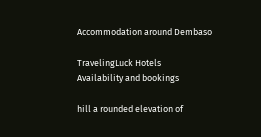Accommodation around Dembaso

TravelingLuck Hotels
Availability and bookings

hill a rounded elevation of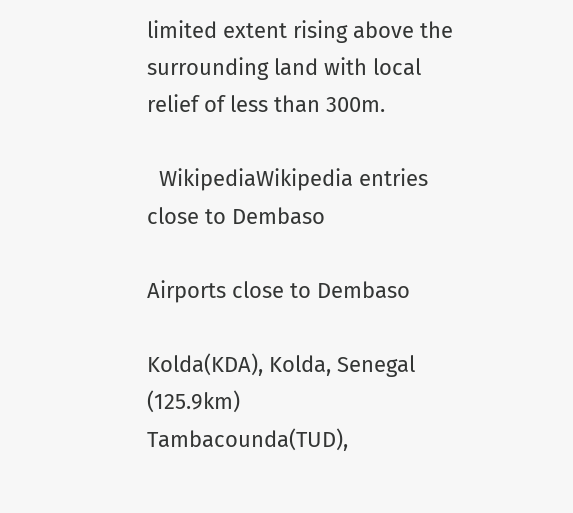limited extent rising above the surrounding land with local relief of less than 300m.

  WikipediaWikipedia entries close to Dembaso

Airports close to Dembaso

Kolda(KDA), Kolda, Senegal (125.9km)
Tambacounda(TUD),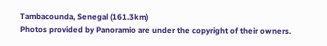Tambacounda, Senegal (161.3km)
Photos provided by Panoramio are under the copyright of their owners.